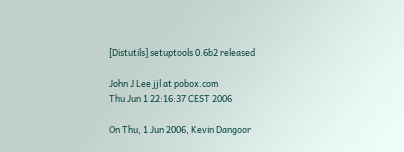[Distutils] setuptools 0.6b2 released

John J Lee jjl at pobox.com
Thu Jun 1 22:16:37 CEST 2006

On Thu, 1 Jun 2006, Kevin Dangoor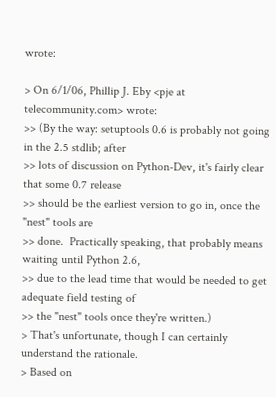wrote:

> On 6/1/06, Phillip J. Eby <pje at telecommunity.com> wrote:
>> (By the way: setuptools 0.6 is probably not going in the 2.5 stdlib; after
>> lots of discussion on Python-Dev, it's fairly clear that some 0.7 release
>> should be the earliest version to go in, once the "nest" tools are
>> done.  Practically speaking, that probably means waiting until Python 2.6,
>> due to the lead time that would be needed to get adequate field testing of
>> the "nest" tools once they're written.)
> That's unfortunate, though I can certainly understand the rationale.
> Based on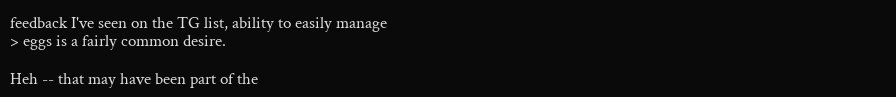feedback I've seen on the TG list, ability to easily manage
> eggs is a fairly common desire.

Heh -- that may have been part of the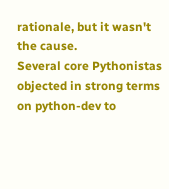rationale, but it wasn't the cause.
Several core Pythonistas objected in strong terms on python-dev to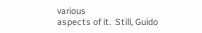various
aspects of it.  Still, Guido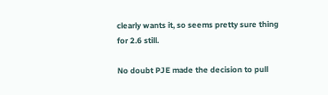clearly wants it, so seems pretty sure thing
for 2.6 still.

No doubt PJE made the decision to pull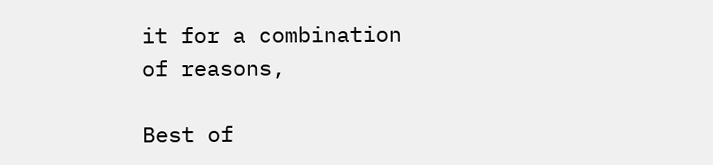it for a combination of reasons,

Best of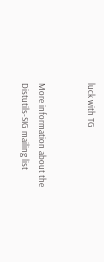luck with TG


More information about the Distutils-SIG mailing list